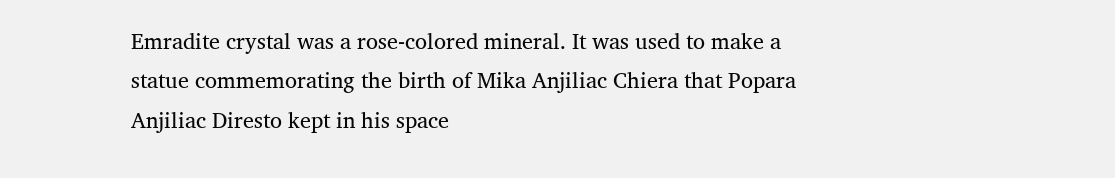Emradite crystal was a rose-colored mineral. It was used to make a statue commemorating the birth of Mika Anjiliac Chiera that Popara Anjiliac Diresto kept in his space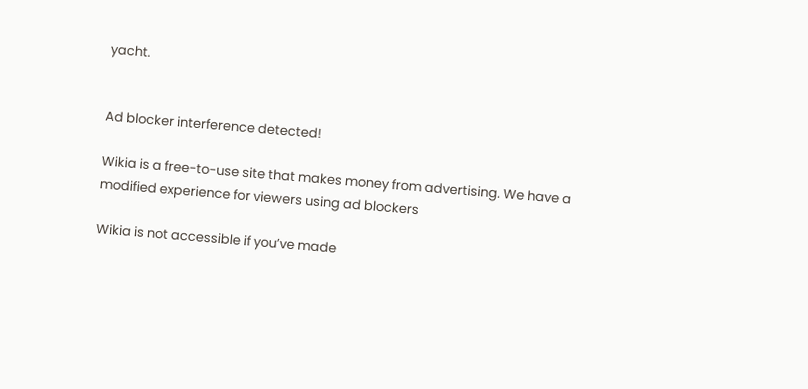yacht.


Ad blocker interference detected!

Wikia is a free-to-use site that makes money from advertising. We have a modified experience for viewers using ad blockers

Wikia is not accessible if you’ve made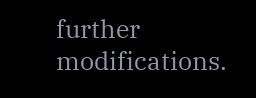further modifications.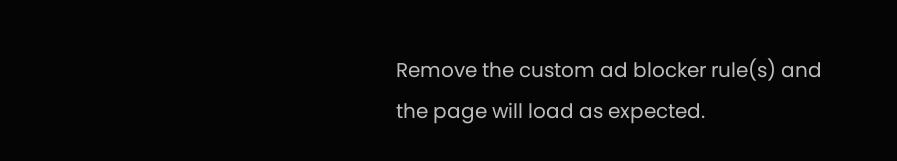Remove the custom ad blocker rule(s) and the page will load as expected.